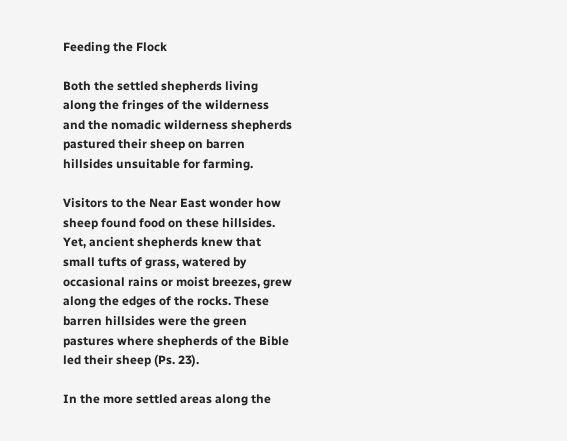Feeding the Flock

Both the settled shepherds living along the fringes of the wilderness and the nomadic wilderness shepherds pastured their sheep on barren hillsides unsuitable for farming.

Visitors to the Near East wonder how sheep found food on these hillsides. Yet, ancient shepherds knew that small tufts of grass, watered by occasional rains or moist breezes, grew along the edges of the rocks. These barren hillsides were the green pastures where shepherds of the Bible led their sheep (Ps. 23).

In the more settled areas along the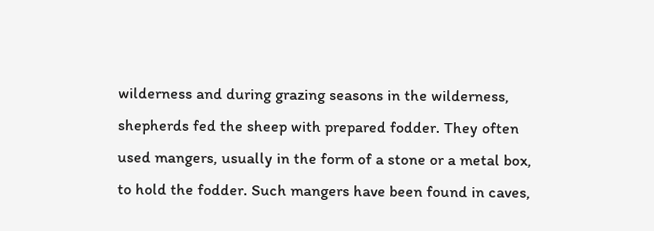wilderness and during grazing seasons in the wilderness, shepherds fed the sheep with prepared fodder. They often used mangers, usually in the form of a stone or a metal box, to hold the fodder. Such mangers have been found in caves,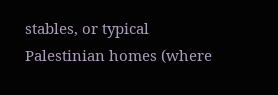stables, or typical Palestinian homes (where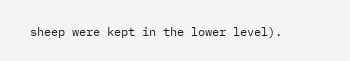sheep were kept in the lower level).